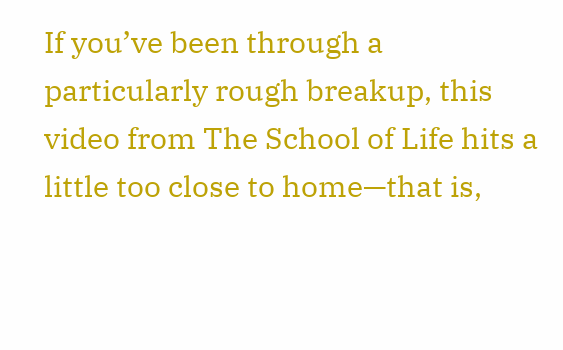If you’ve been through a particularly rough breakup, this video from The School of Life hits a little too close to home—that is,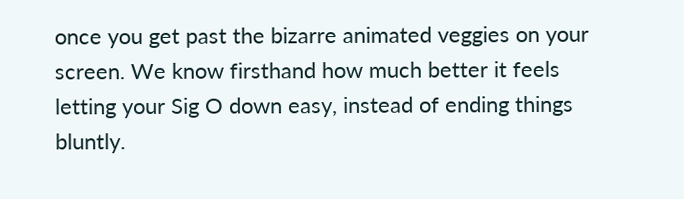once you get past the bizarre animated veggies on your screen. We know firsthand how much better it feels letting your Sig O down easy, instead of ending things bluntly.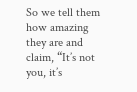So we tell them how amazing they are and claim, “It’s not you, it’s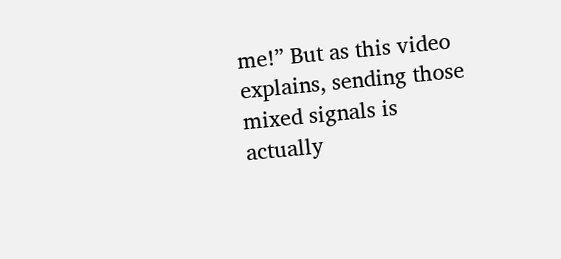me!” But as this video explains, sending those mixed signals is actually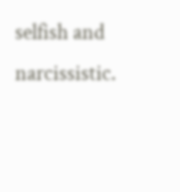selfish and narcissistic.